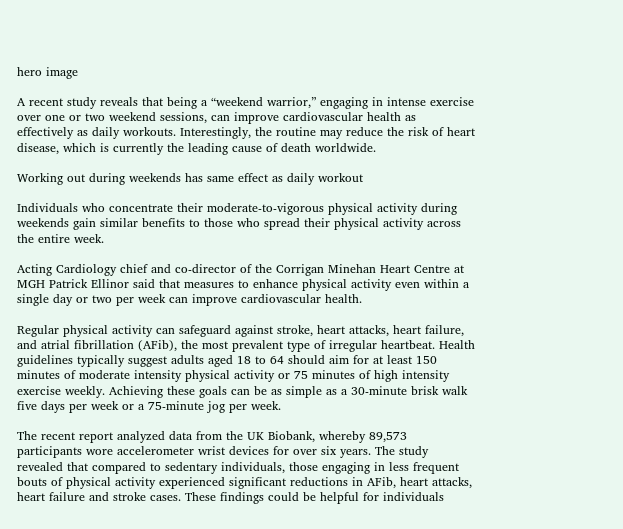hero image

A recent study reveals that being a “weekend warrior,” engaging in intense exercise over one or two weekend sessions, can improve cardiovascular health as effectively as daily workouts. Interestingly, the routine may reduce the risk of heart disease, which is currently the leading cause of death worldwide.

Working out during weekends has same effect as daily workout

Individuals who concentrate their moderate-to-vigorous physical activity during weekends gain similar benefits to those who spread their physical activity across the entire week.

Acting Cardiology chief and co-director of the Corrigan Minehan Heart Centre at MGH Patrick Ellinor said that measures to enhance physical activity even within a single day or two per week can improve cardiovascular health.

Regular physical activity can safeguard against stroke, heart attacks, heart failure, and atrial fibrillation (AFib), the most prevalent type of irregular heartbeat. Health guidelines typically suggest adults aged 18 to 64 should aim for at least 150 minutes of moderate intensity physical activity or 75 minutes of high intensity exercise weekly. Achieving these goals can be as simple as a 30-minute brisk walk five days per week or a 75-minute jog per week.

The recent report analyzed data from the UK Biobank, whereby 89,573 participants wore accelerometer wrist devices for over six years. The study revealed that compared to sedentary individuals, those engaging in less frequent bouts of physical activity experienced significant reductions in AFib, heart attacks, heart failure and stroke cases. These findings could be helpful for individuals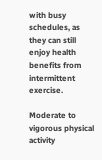with busy schedules, as they can still enjoy health benefits from intermittent exercise.

Moderate to vigorous physical activity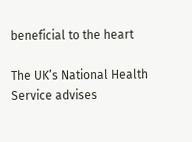beneficial to the heart

The UK’s National Health Service advises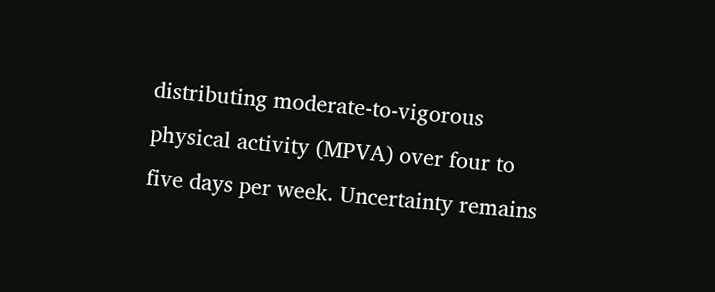distributing moderate-to-vigorous physical activity (MPVA) over four to five days per week. Uncertainty remains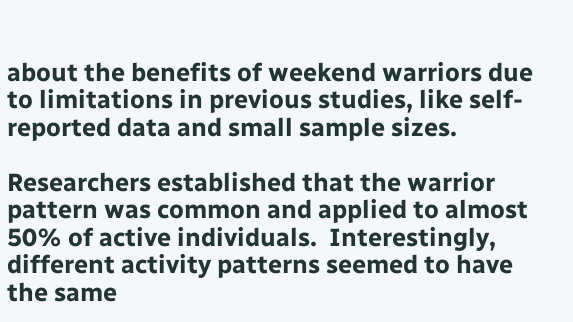about the benefits of weekend warriors due to limitations in previous studies, like self-reported data and small sample sizes.

Researchers established that the warrior pattern was common and applied to almost 50% of active individuals.  Interestingly, different activity patterns seemed to have the same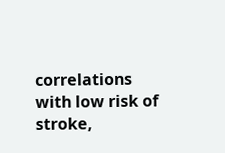correlations with low risk of stroke,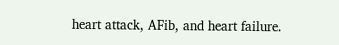heart attack, AFib, and heart failure.